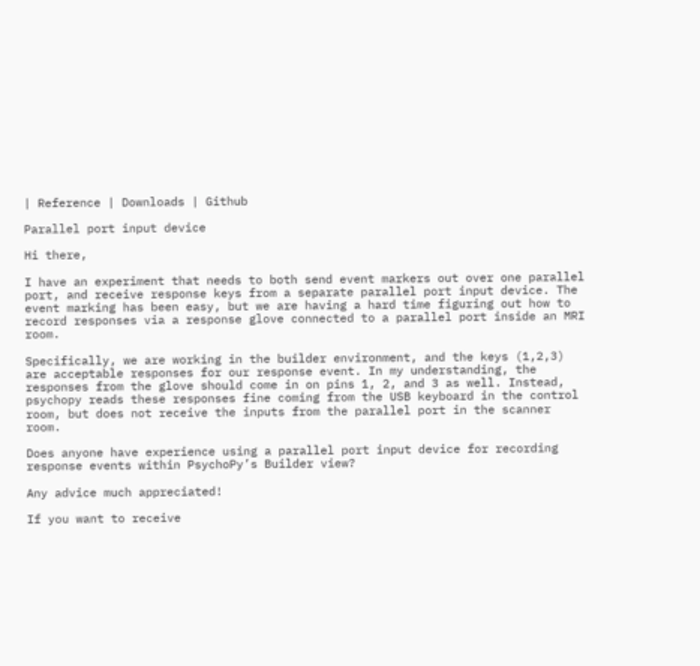| Reference | Downloads | Github

Parallel port input device

Hi there,

I have an experiment that needs to both send event markers out over one parallel port, and receive response keys from a separate parallel port input device. The event marking has been easy, but we are having a hard time figuring out how to record responses via a response glove connected to a parallel port inside an MRI room.

Specifically, we are working in the builder environment, and the keys (1,2,3) are acceptable responses for our response event. In my understanding, the responses from the glove should come in on pins 1, 2, and 3 as well. Instead, psychopy reads these responses fine coming from the USB keyboard in the control room, but does not receive the inputs from the parallel port in the scanner room.

Does anyone have experience using a parallel port input device for recording response events within PsychoPy’s Builder view?

Any advice much appreciated!

If you want to receive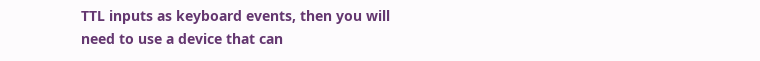TTL inputs as keyboard events, then you will need to use a device that can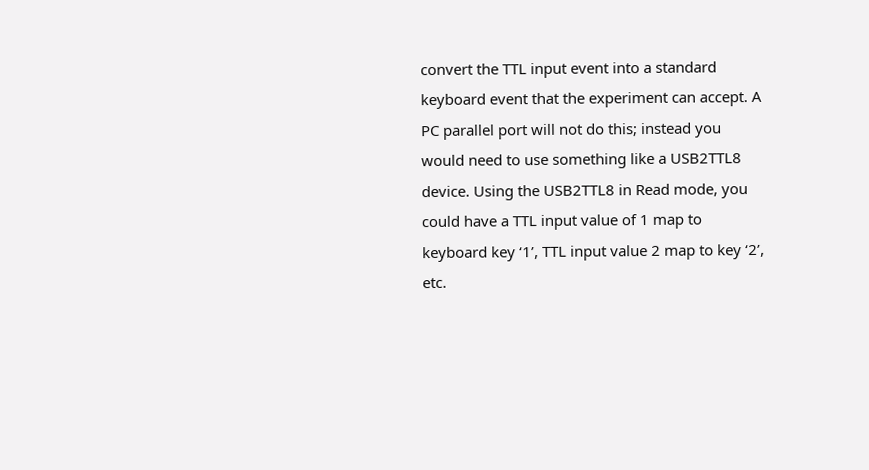convert the TTL input event into a standard keyboard event that the experiment can accept. A PC parallel port will not do this; instead you would need to use something like a USB2TTL8 device. Using the USB2TTL8 in Read mode, you could have a TTL input value of 1 map to keyboard key ‘1’, TTL input value 2 map to key ‘2’, etc.